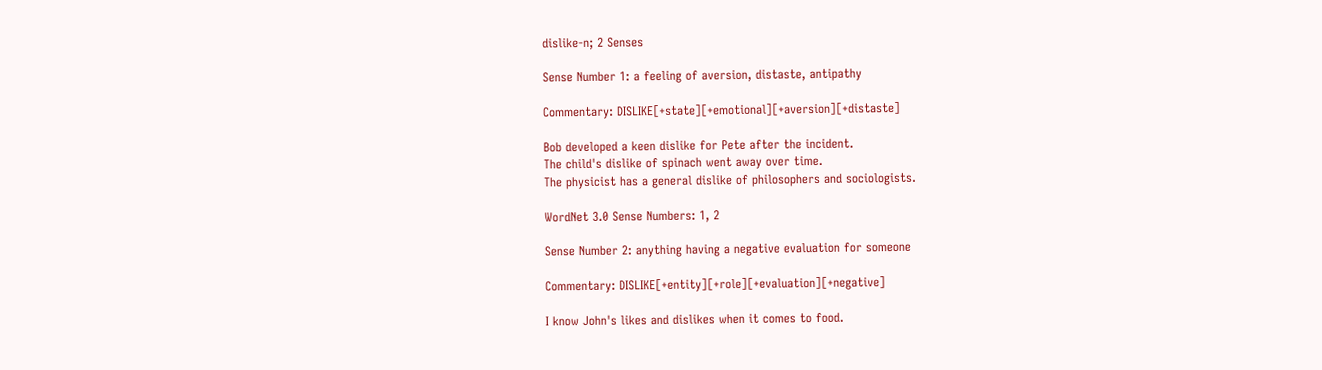dislike-n; 2 Senses

Sense Number 1: a feeling of aversion, distaste, antipathy

Commentary: DISLIKE[+state][+emotional][+aversion][+distaste]

Bob developed a keen dislike for Pete after the incident.
The child's dislike of spinach went away over time.
The physicist has a general dislike of philosophers and sociologists.

WordNet 3.0 Sense Numbers: 1, 2

Sense Number 2: anything having a negative evaluation for someone

Commentary: DISLIKE[+entity][+role][+evaluation][+negative]

I know John's likes and dislikes when it comes to food.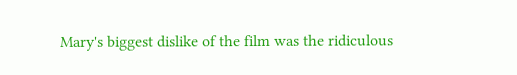Mary's biggest dislike of the film was the ridiculous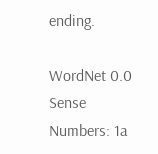ending.

WordNet 0.0 Sense Numbers: 1a